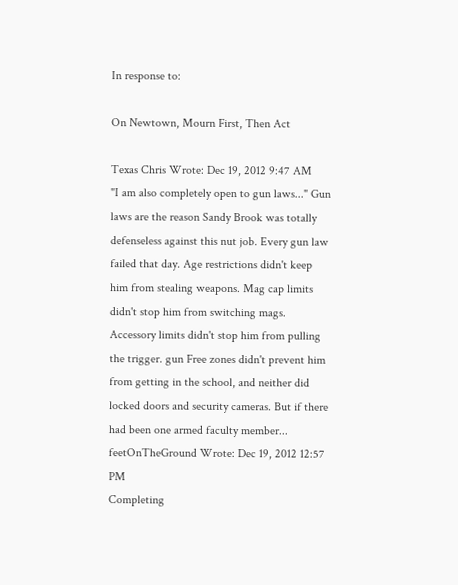In response to:

On Newtown, Mourn First, Then Act

Texas Chris Wrote: Dec 19, 2012 9:47 AM
"I am also completely open to gun laws..." Gun laws are the reason Sandy Brook was totally defenseless against this nut job. Every gun law failed that day. Age restrictions didn't keep him from stealing weapons. Mag cap limits didn't stop him from switching mags. Accessory limits didn't stop him from pulling the trigger. gun Free zones didn't prevent him from getting in the school, and neither did locked doors and security cameras. But if there had been one armed faculty member...
feetOnTheGround Wrote: Dec 19, 2012 12:57 PM
Completing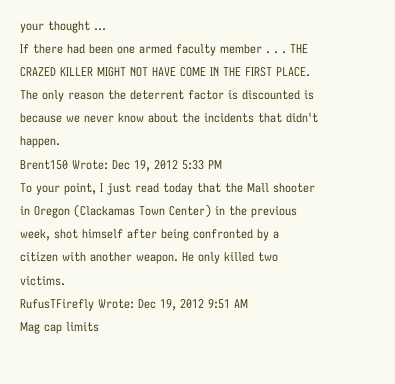your thought ...
If there had been one armed faculty member . . . THE CRAZED KILLER MIGHT NOT HAVE COME IN THE FIRST PLACE.
The only reason the deterrent factor is discounted is because we never know about the incidents that didn't happen.
Brent150 Wrote: Dec 19, 2012 5:33 PM
To your point, I just read today that the Mall shooter in Oregon (Clackamas Town Center) in the previous week, shot himself after being confronted by a citizen with another weapon. He only killed two victims.
RufusTFirefly Wrote: Dec 19, 2012 9:51 AM
Mag cap limits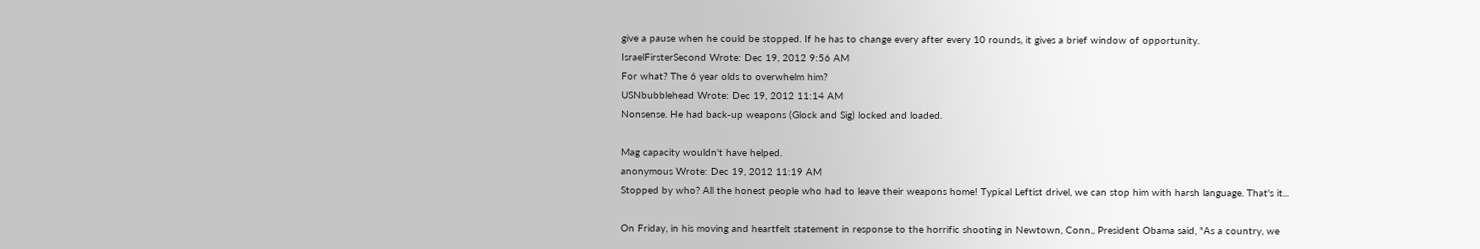give a pause when he could be stopped. If he has to change every after every 10 rounds, it gives a brief window of opportunity.
IsraelFirsterSecond Wrote: Dec 19, 2012 9:56 AM
For what? The 6 year olds to overwhelm him?
USNbubblehead Wrote: Dec 19, 2012 11:14 AM
Nonsense. He had back-up weapons (Glock and Sig) locked and loaded.

Mag capacity wouldn't have helped.
anonymous Wrote: Dec 19, 2012 11:19 AM
Stopped by who? All the honest people who had to leave their weapons home! Typical Leftist drivel, we can stop him with harsh language. That's it...

On Friday, in his moving and heartfelt statement in response to the horrific shooting in Newtown, Conn., President Obama said, "As a country, we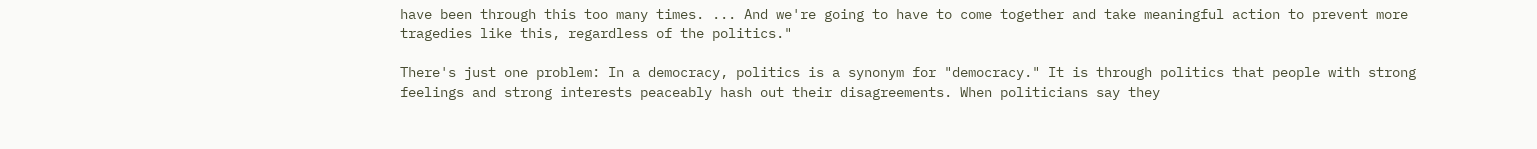have been through this too many times. ... And we're going to have to come together and take meaningful action to prevent more tragedies like this, regardless of the politics."

There's just one problem: In a democracy, politics is a synonym for "democracy." It is through politics that people with strong feelings and strong interests peaceably hash out their disagreements. When politicians say they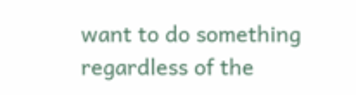want to do something regardless of the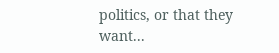politics, or that they want...